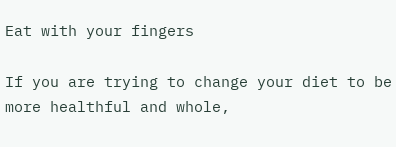Eat with your fingers

If you are trying to change your diet to be more healthful and whole,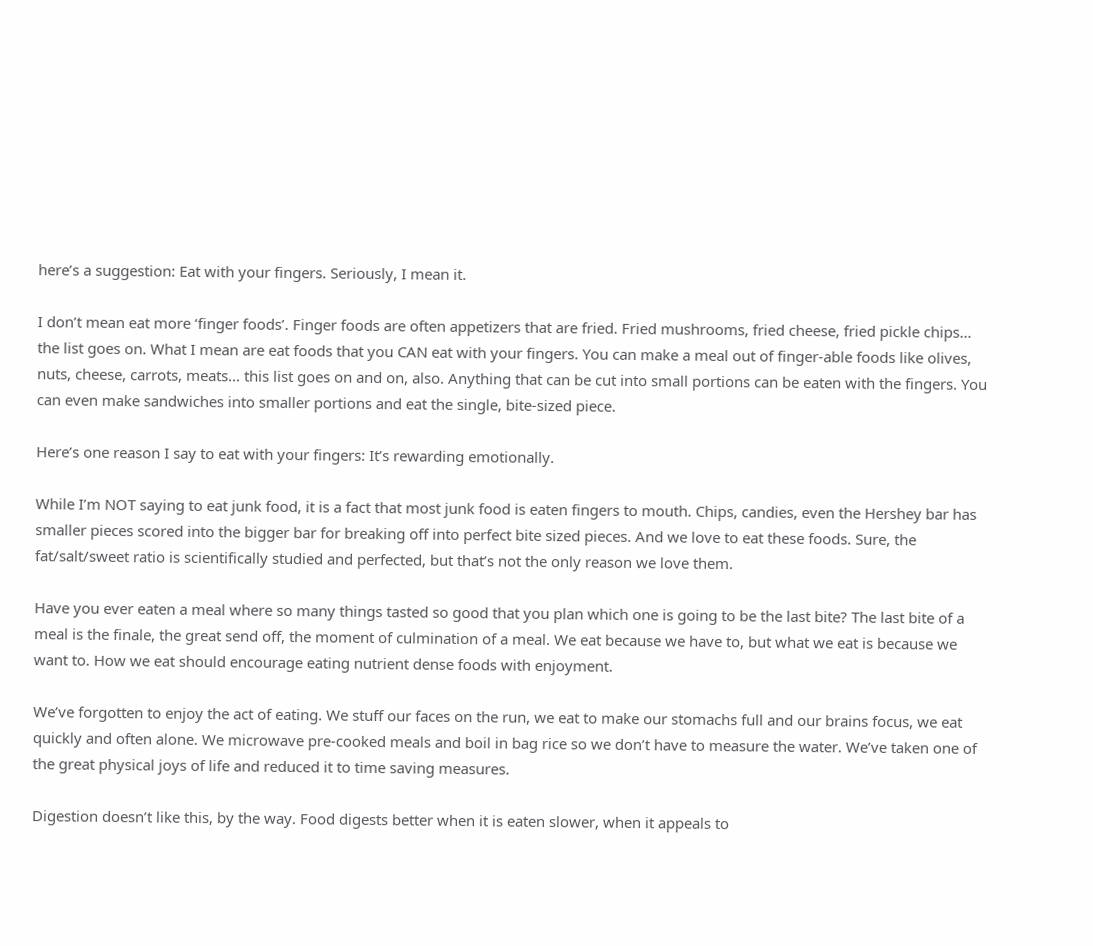here’s a suggestion: Eat with your fingers. Seriously, I mean it.

I don’t mean eat more ‘finger foods’. Finger foods are often appetizers that are fried. Fried mushrooms, fried cheese, fried pickle chips… the list goes on. What I mean are eat foods that you CAN eat with your fingers. You can make a meal out of finger-able foods like olives, nuts, cheese, carrots, meats… this list goes on and on, also. Anything that can be cut into small portions can be eaten with the fingers. You can even make sandwiches into smaller portions and eat the single, bite-sized piece.

Here’s one reason I say to eat with your fingers: It’s rewarding emotionally.

While I’m NOT saying to eat junk food, it is a fact that most junk food is eaten fingers to mouth. Chips, candies, even the Hershey bar has smaller pieces scored into the bigger bar for breaking off into perfect bite sized pieces. And we love to eat these foods. Sure, the fat/salt/sweet ratio is scientifically studied and perfected, but that’s not the only reason we love them.

Have you ever eaten a meal where so many things tasted so good that you plan which one is going to be the last bite? The last bite of a meal is the finale, the great send off, the moment of culmination of a meal. We eat because we have to, but what we eat is because we want to. How we eat should encourage eating nutrient dense foods with enjoyment.

We’ve forgotten to enjoy the act of eating. We stuff our faces on the run, we eat to make our stomachs full and our brains focus, we eat quickly and often alone. We microwave pre-cooked meals and boil in bag rice so we don’t have to measure the water. We’ve taken one of the great physical joys of life and reduced it to time saving measures.

Digestion doesn’t like this, by the way. Food digests better when it is eaten slower, when it appeals to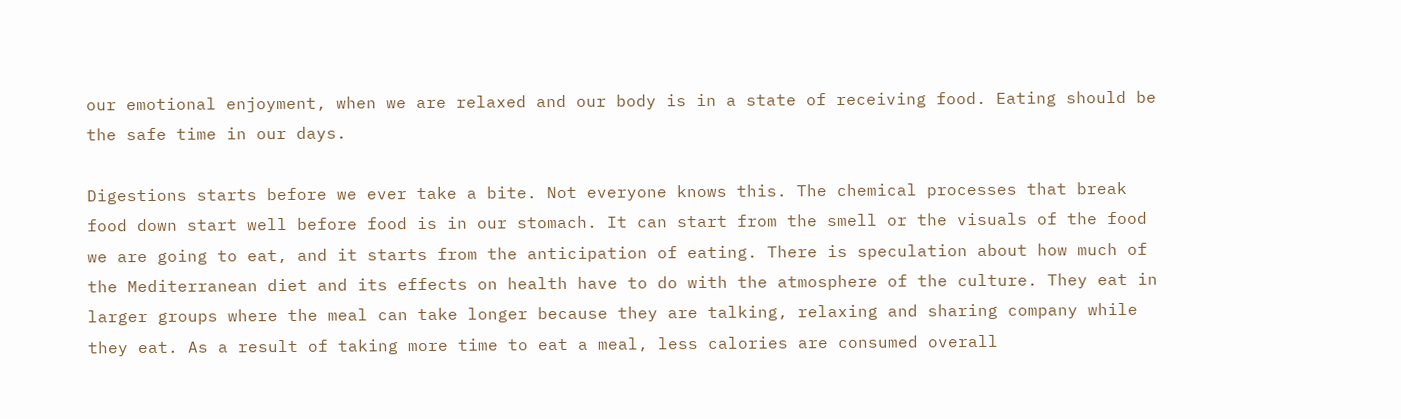our emotional enjoyment, when we are relaxed and our body is in a state of receiving food. Eating should be the safe time in our days.

Digestions starts before we ever take a bite. Not everyone knows this. The chemical processes that break food down start well before food is in our stomach. It can start from the smell or the visuals of the food we are going to eat, and it starts from the anticipation of eating. There is speculation about how much of the Mediterranean diet and its effects on health have to do with the atmosphere of the culture. They eat in larger groups where the meal can take longer because they are talking, relaxing and sharing company while they eat. As a result of taking more time to eat a meal, less calories are consumed overall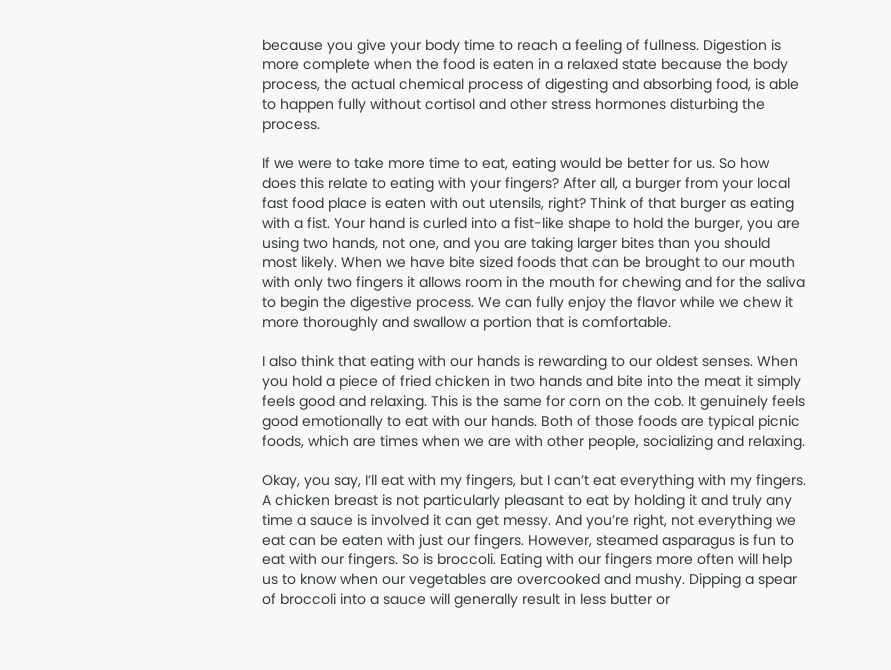because you give your body time to reach a feeling of fullness. Digestion is more complete when the food is eaten in a relaxed state because the body process, the actual chemical process of digesting and absorbing food, is able to happen fully without cortisol and other stress hormones disturbing the process.

If we were to take more time to eat, eating would be better for us. So how does this relate to eating with your fingers? After all, a burger from your local fast food place is eaten with out utensils, right? Think of that burger as eating with a fist. Your hand is curled into a fist-like shape to hold the burger, you are using two hands, not one, and you are taking larger bites than you should most likely. When we have bite sized foods that can be brought to our mouth with only two fingers it allows room in the mouth for chewing and for the saliva to begin the digestive process. We can fully enjoy the flavor while we chew it more thoroughly and swallow a portion that is comfortable.

I also think that eating with our hands is rewarding to our oldest senses. When you hold a piece of fried chicken in two hands and bite into the meat it simply feels good and relaxing. This is the same for corn on the cob. It genuinely feels good emotionally to eat with our hands. Both of those foods are typical picnic foods, which are times when we are with other people, socializing and relaxing.

Okay, you say, I’ll eat with my fingers, but I can’t eat everything with my fingers. A chicken breast is not particularly pleasant to eat by holding it and truly any time a sauce is involved it can get messy. And you’re right, not everything we eat can be eaten with just our fingers. However, steamed asparagus is fun to eat with our fingers. So is broccoli. Eating with our fingers more often will help us to know when our vegetables are overcooked and mushy. Dipping a spear of broccoli into a sauce will generally result in less butter or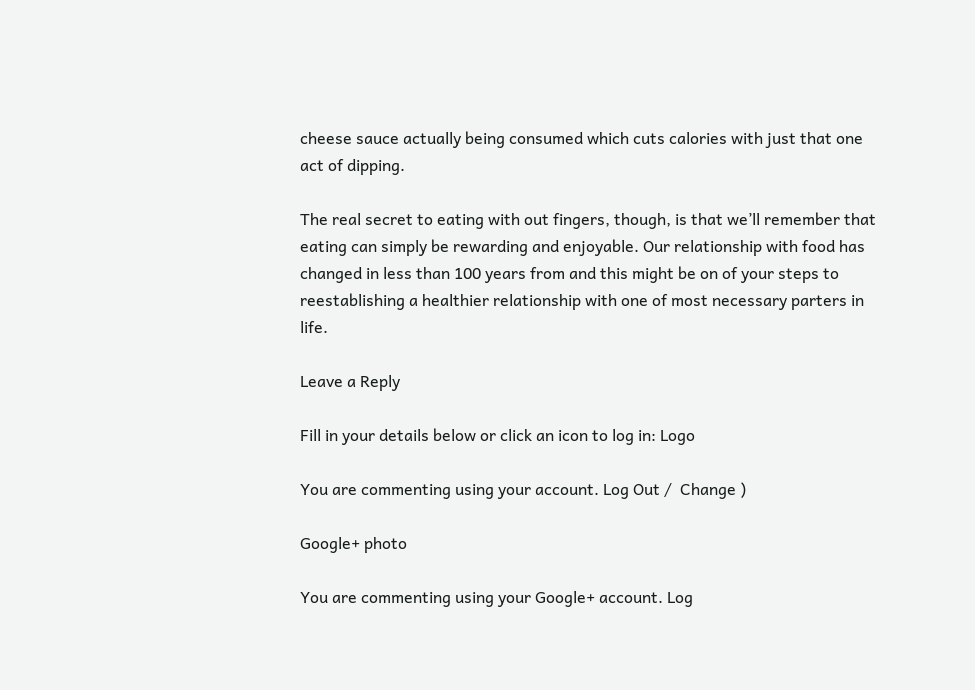cheese sauce actually being consumed which cuts calories with just that one act of dipping.

The real secret to eating with out fingers, though, is that we’ll remember that eating can simply be rewarding and enjoyable. Our relationship with food has changed in less than 100 years from and this might be on of your steps to reestablishing a healthier relationship with one of most necessary parters in life.

Leave a Reply

Fill in your details below or click an icon to log in: Logo

You are commenting using your account. Log Out /  Change )

Google+ photo

You are commenting using your Google+ account. Log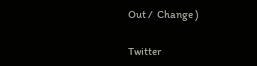Out /  Change )

Twitter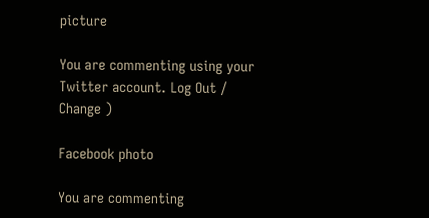picture

You are commenting using your Twitter account. Log Out /  Change )

Facebook photo

You are commenting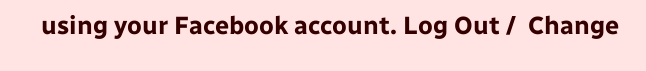using your Facebook account. Log Out /  Change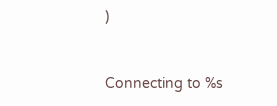)


Connecting to %s